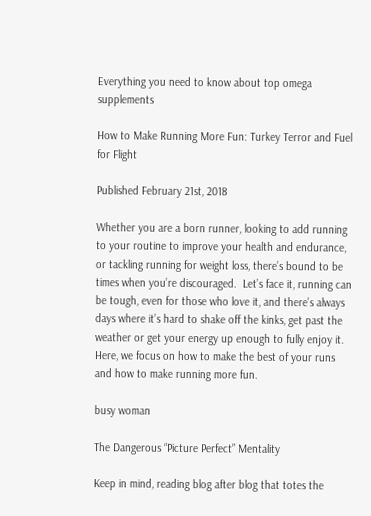Everything you need to know about top omega supplements

How to Make Running More Fun: Turkey Terror and Fuel for Flight

Published February 21st, 2018

Whether you are a born runner, looking to add running to your routine to improve your health and endurance, or tackling running for weight loss, there’s bound to be times when you’re discouraged.  Let’s face it, running can be tough, even for those who love it, and there’s always days where it’s hard to shake off the kinks, get past the weather or get your energy up enough to fully enjoy it.  Here, we focus on how to make the best of your runs and how to make running more fun.

busy woman

The Dangerous “Picture Perfect” Mentality

Keep in mind, reading blog after blog that totes the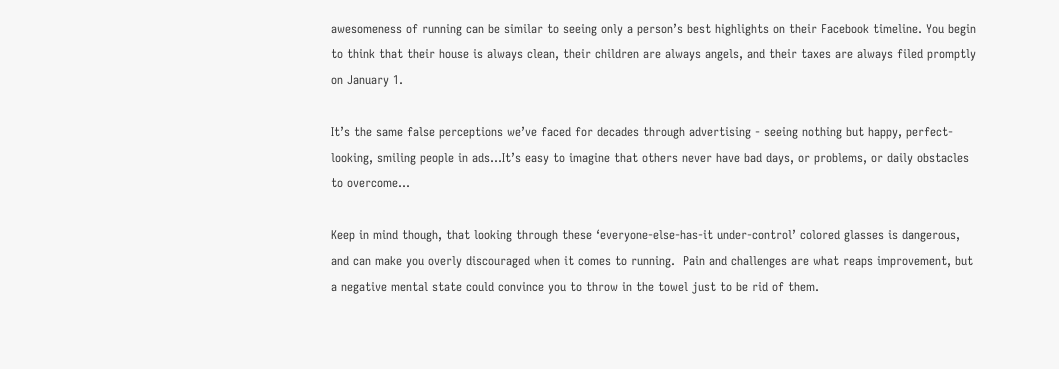awesomeness of running can be similar to seeing only a person’s best highlights on their Facebook timeline. You begin to think that their house is always clean, their children are always angels, and their taxes are always filed promptly on January 1.

It’s the same false perceptions we’ve faced for decades through advertising - seeing nothing but happy, perfect-looking, smiling people in ads…It’s easy to imagine that others never have bad days, or problems, or daily obstacles to overcome…

Keep in mind though, that looking through these ‘everyone-else-has-it under-control’ colored glasses is dangerous, and can make you overly discouraged when it comes to running.  Pain and challenges are what reaps improvement, but a negative mental state could convince you to throw in the towel just to be rid of them.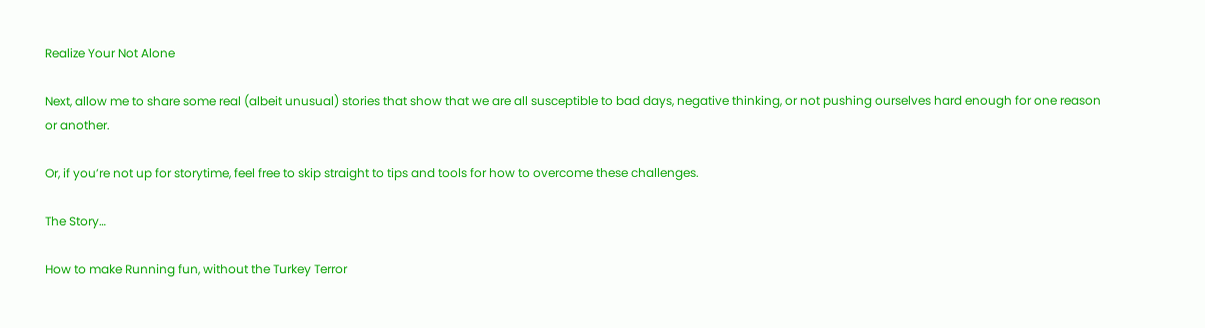Realize Your Not Alone

Next, allow me to share some real (albeit unusual) stories that show that we are all susceptible to bad days, negative thinking, or not pushing ourselves hard enough for one reason or another.

Or, if you’re not up for storytime, feel free to skip straight to tips and tools for how to overcome these challenges.

The Story…

How to make Running fun, without the Turkey Terror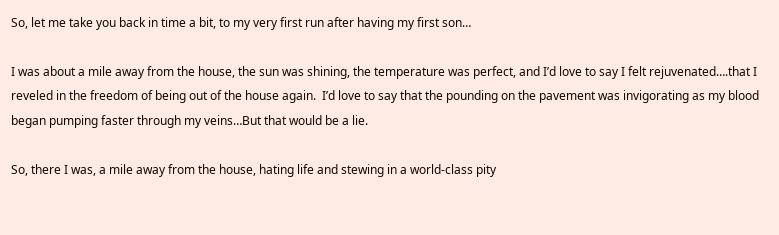So, let me take you back in time a bit, to my very first run after having my first son…

I was about a mile away from the house, the sun was shining, the temperature was perfect, and I’d love to say I felt rejuvenated….that I reveled in the freedom of being out of the house again.  I’d love to say that the pounding on the pavement was invigorating as my blood began pumping faster through my veins…But that would be a lie.

So, there I was, a mile away from the house, hating life and stewing in a world-class pity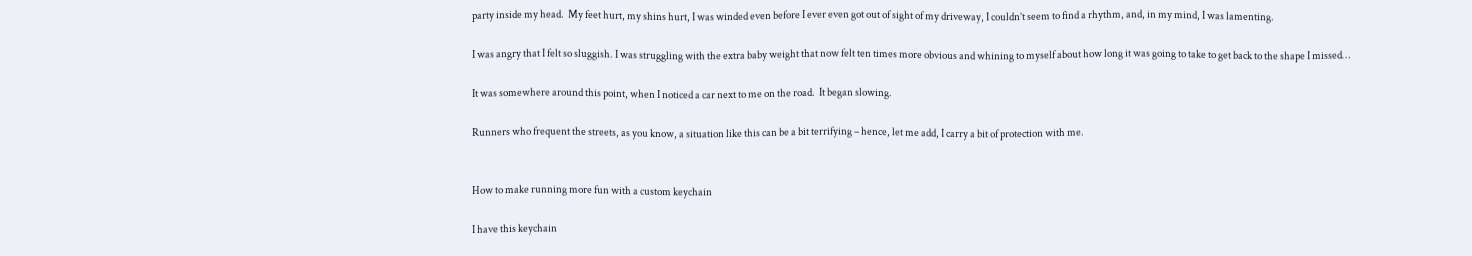party inside my head.  My feet hurt, my shins hurt, I was winded even before I ever even got out of sight of my driveway, I couldn’t seem to find a rhythm, and, in my mind, I was lamenting.

I was angry that I felt so sluggish. I was struggling with the extra baby weight that now felt ten times more obvious and whining to myself about how long it was going to take to get back to the shape I missed…

It was somewhere around this point, when I noticed a car next to me on the road.  It began slowing.

Runners who frequent the streets, as you know, a situation like this can be a bit terrifying – hence, let me add, I carry a bit of protection with me.


How to make running more fun with a custom keychain

I have this keychain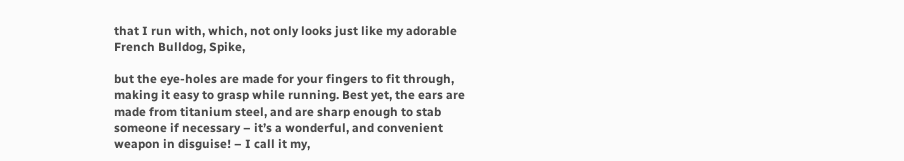that I run with, which, not only looks just like my adorable French Bulldog, Spike,

but the eye-holes are made for your fingers to fit through, making it easy to grasp while running. Best yet, the ears are made from titanium steel, and are sharp enough to stab someone if necessary – it’s a wonderful, and convenient weapon in disguise! – I call it my,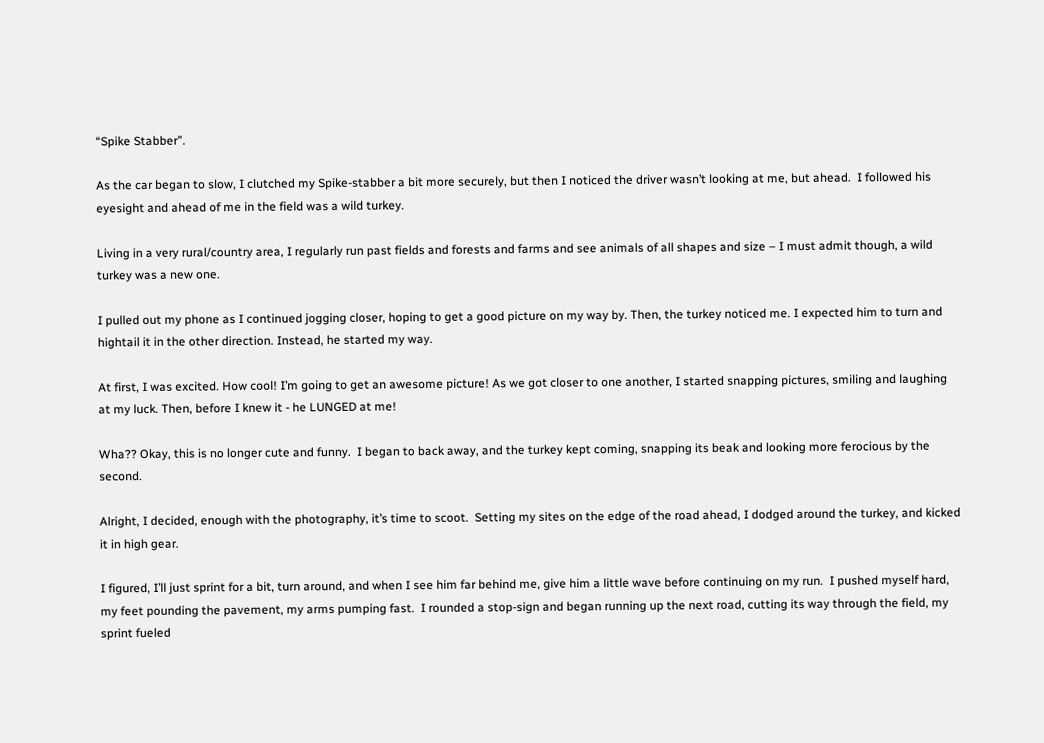“Spike Stabber”.

As the car began to slow, I clutched my Spike-stabber a bit more securely, but then I noticed the driver wasn’t looking at me, but ahead.  I followed his eyesight and ahead of me in the field was a wild turkey.

Living in a very rural/country area, I regularly run past fields and forests and farms and see animals of all shapes and size – I must admit though, a wild turkey was a new one.

I pulled out my phone as I continued jogging closer, hoping to get a good picture on my way by. Then, the turkey noticed me. I expected him to turn and hightail it in the other direction. Instead, he started my way.

At first, I was excited. How cool! I’m going to get an awesome picture! As we got closer to one another, I started snapping pictures, smiling and laughing at my luck. Then, before I knew it - he LUNGED at me!

Wha?? Okay, this is no longer cute and funny.  I began to back away, and the turkey kept coming, snapping its beak and looking more ferocious by the second.

Alright, I decided, enough with the photography, it’s time to scoot.  Setting my sites on the edge of the road ahead, I dodged around the turkey, and kicked it in high gear.

I figured, I’ll just sprint for a bit, turn around, and when I see him far behind me, give him a little wave before continuing on my run.  I pushed myself hard, my feet pounding the pavement, my arms pumping fast.  I rounded a stop-sign and began running up the next road, cutting its way through the field, my sprint fueled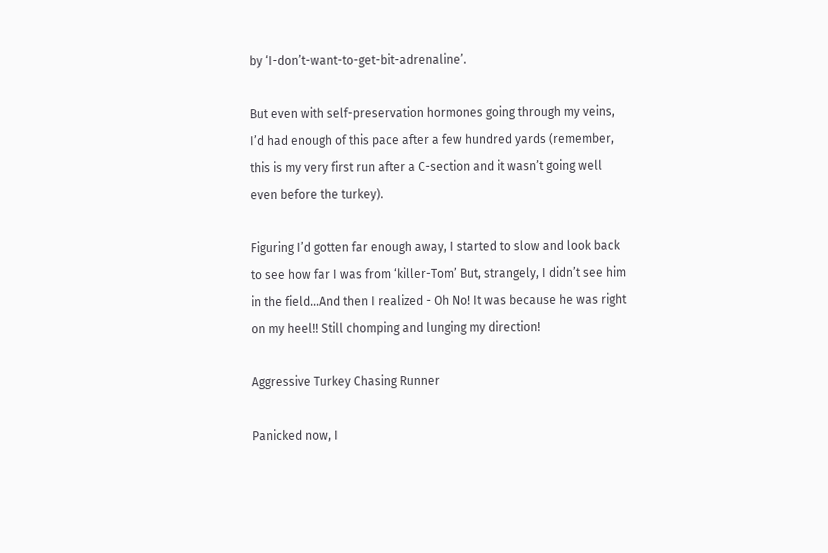by ‘I-don’t-want-to-get-bit-adrenaline’.

But even with self-preservation hormones going through my veins, I’d had enough of this pace after a few hundred yards (remember, this is my very first run after a C-section and it wasn’t going well even before the turkey).

Figuring I’d gotten far enough away, I started to slow and look back to see how far I was from ‘killer-Tom’ But, strangely, I didn’t see him in the field…And then I realized - Oh No! It was because he was right on my heel!! Still chomping and lunging my direction!

Aggressive Turkey Chasing Runner

Panicked now, I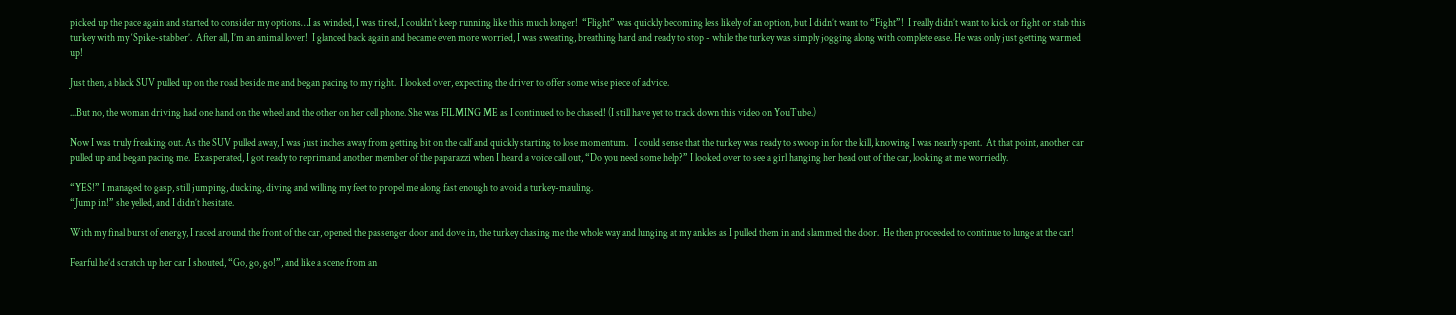picked up the pace again and started to consider my options…I as winded, I was tired, I couldn’t keep running like this much longer!  “Flight” was quickly becoming less likely of an option, but I didn’t want to “Fight”!  I really didn’t want to kick or fight or stab this turkey with my ‘Spike-stabber’.  After all, I’m an animal lover!  I glanced back again and became even more worried, I was sweating, breathing hard and ready to stop - while the turkey was simply jogging along with complete ease. He was only just getting warmed up!

Just then, a black SUV pulled up on the road beside me and began pacing to my right.  I looked over, expecting the driver to offer some wise piece of advice.

...But no, the woman driving had one hand on the wheel and the other on her cell phone. She was FILMING ME as I continued to be chased! (I still have yet to track down this video on YouTube.)

Now I was truly freaking out. As the SUV pulled away, I was just inches away from getting bit on the calf and quickly starting to lose momentum.   I could sense that the turkey was ready to swoop in for the kill, knowing I was nearly spent.  At that point, another car pulled up and began pacing me.  Exasperated, I got ready to reprimand another member of the paparazzi when I heard a voice call out, “Do you need some help?” I looked over to see a girl hanging her head out of the car, looking at me worriedly.

“YES!” I managed to gasp, still jumping, ducking, diving and willing my feet to propel me along fast enough to avoid a turkey-mauling.
“Jump in!” she yelled, and I didn’t hesitate.

With my final burst of energy, I raced around the front of the car, opened the passenger door and dove in, the turkey chasing me the whole way and lunging at my ankles as I pulled them in and slammed the door.  He then proceeded to continue to lunge at the car!

Fearful he’d scratch up her car I shouted, “Go, go, go!”, and like a scene from an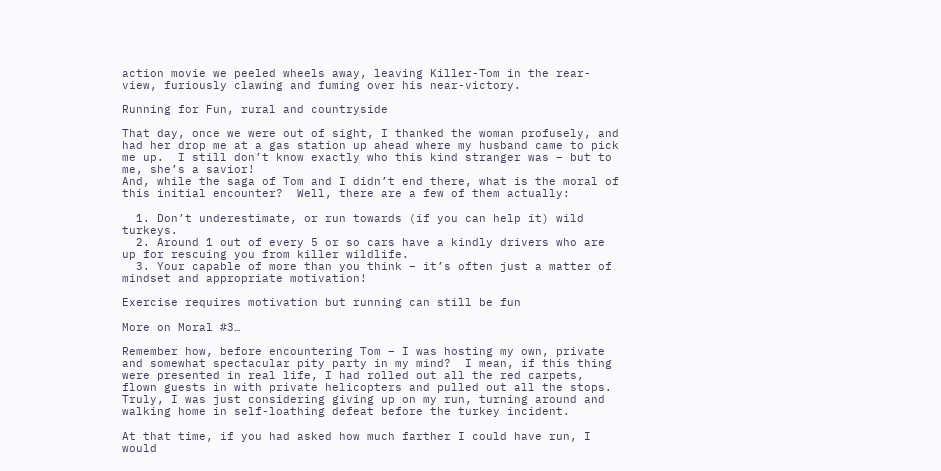action movie we peeled wheels away, leaving Killer-Tom in the rear-view, furiously clawing and fuming over his near-victory.

Running for Fun, rural and countryside

That day, once we were out of sight, I thanked the woman profusely, and had her drop me at a gas station up ahead where my husband came to pick me up.  I still don’t know exactly who this kind stranger was – but to me, she’s a savior!
And, while the saga of Tom and I didn’t end there, what is the moral of this initial encounter?  Well, there are a few of them actually:

  1. Don’t underestimate, or run towards (if you can help it) wild turkeys.
  2. Around 1 out of every 5 or so cars have a kindly drivers who are up for rescuing you from killer wildlife.
  3. Your capable of more than you think – it’s often just a matter of mindset and appropriate motivation!

Exercise requires motivation but running can still be fun

More on Moral #3…

Remember how, before encountering Tom – I was hosting my own, private and somewhat spectacular pity party in my mind?  I mean, if this thing were presented in real life, I had rolled out all the red carpets, flown guests in with private helicopters and pulled out all the stops.  Truly, I was just considering giving up on my run, turning around and walking home in self-loathing defeat before the turkey incident.

At that time, if you had asked how much farther I could have run, I would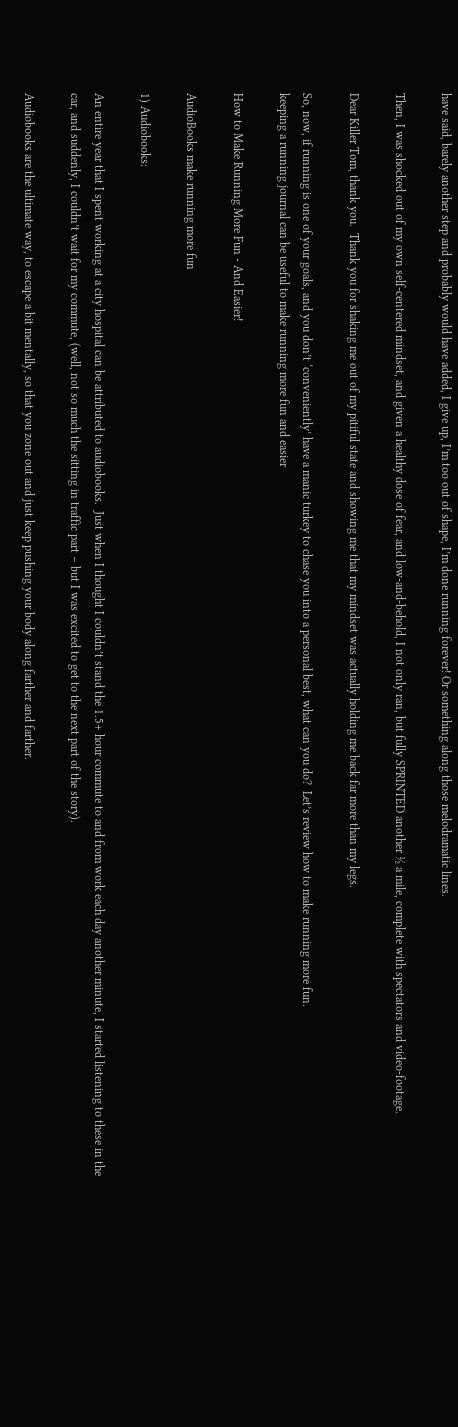have said, barely another step and probably would have added, I give up, I’m too out of shape, I’m done running forever! Or something along those melodramatic lines.

Then, I was shocked out of my own self-centered mindset, and given a healthy dose of fear, and low-and-behold, I not only ran, but fully SPRINTED another ½ a mile, complete with spectators and video-footage.

Dear Killer Tom, thank you.  Thank you for shaking me out of my pitiful state and showing me that my mindset was actually holding me back far more than my legs.

So, now, if running is one of your goals, and you don’t ‘conveniently’ have a manic turkey to chase you into a personal best, what can you do?  Let’s review how to make running more fun.
keeping a running journal can be useful to make running more fun and easier

How to Make Running More Fun - And Easier!

AudioBooks make running more fun

1) Audiobooks:

An entire year that I spent working at a city hospital can be attributed to audiobooks.  Just when I thought I couldn’t stand the 1.5+ hour commute to and from work each day another minute, I started listening to these in the car, and suddenly, I couldn’t wait for my commute, (well, not so much the sitting in traffic part – but I was excited to get to the next part of the story).

Audiobooks are the ultimate way, to escape a bit mentally, so that you zone out and just keep pushing your body along farther and farther.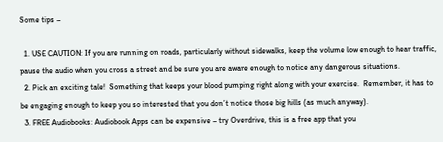Some tips –

  1. USE CAUTION: If you are running on roads, particularly without sidewalks, keep the volume low enough to hear traffic,  pause the audio when you cross a street and be sure you are aware enough to notice any dangerous situations.
  2. Pick an exciting tale!  Something that keeps your blood pumping right along with your exercise.  Remember, it has to be engaging enough to keep you so interested that you don’t notice those big hills (as much anyway).
  3. FREE Audiobooks: Audiobook Apps can be expensive – try Overdrive, this is a free app that you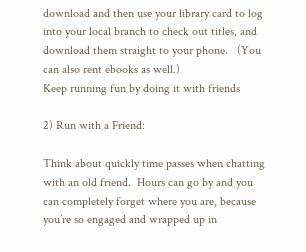download and then use your library card to log into your local branch to check out titles, and download them straight to your phone.   (You can also rent ebooks as well.)
Keep running fun by doing it with friends

2) Run with a Friend:

Think about quickly time passes when chatting with an old friend.  Hours can go by and you can completely forget where you are, because you’re so engaged and wrapped up in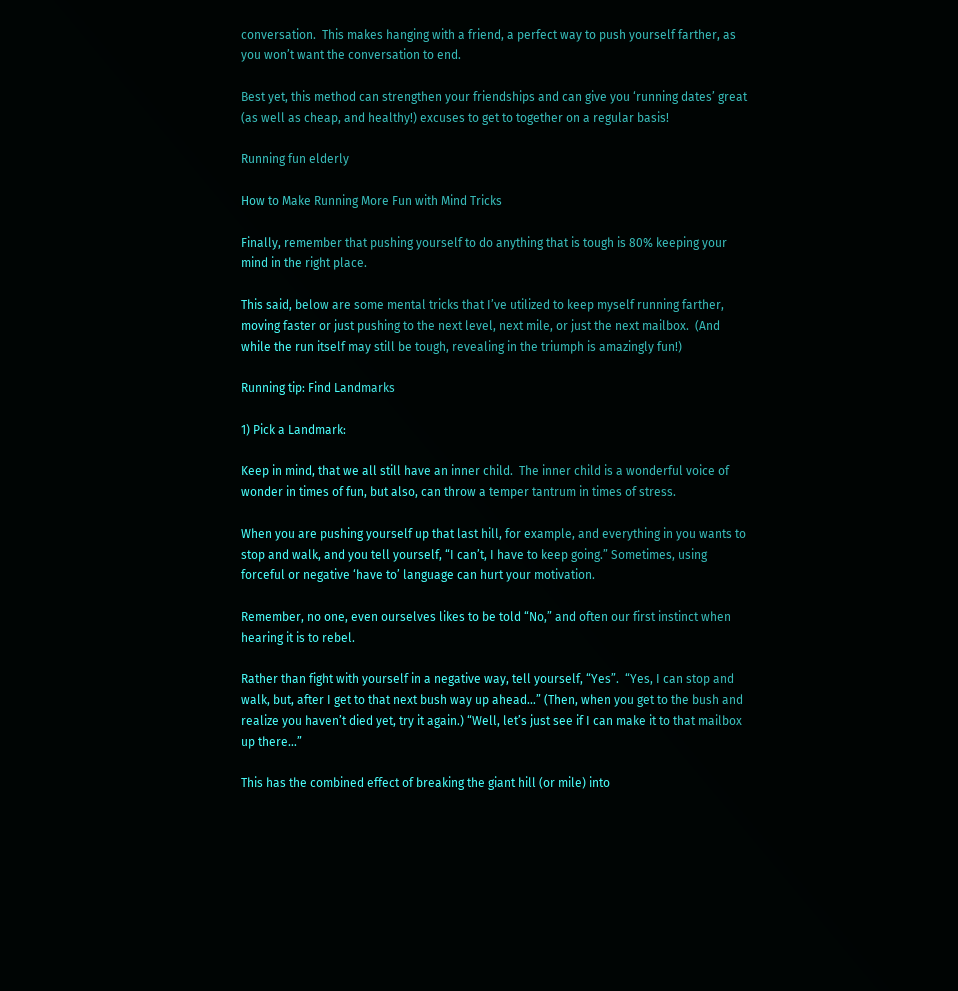conversation.  This makes hanging with a friend, a perfect way to push yourself farther, as you won’t want the conversation to end.

Best yet, this method can strengthen your friendships and can give you ‘running dates’ great (as well as cheap, and healthy!) excuses to get to together on a regular basis!

Running fun elderly

How to Make Running More Fun with Mind Tricks

Finally, remember that pushing yourself to do anything that is tough is 80% keeping your mind in the right place.

This said, below are some mental tricks that I’ve utilized to keep myself running farther, moving faster or just pushing to the next level, next mile, or just the next mailbox.  (And while the run itself may still be tough, revealing in the triumph is amazingly fun!)

Running tip: Find Landmarks

1) Pick a Landmark:

Keep in mind, that we all still have an inner child.  The inner child is a wonderful voice of wonder in times of fun, but also, can throw a temper tantrum in times of stress.

When you are pushing yourself up that last hill, for example, and everything in you wants to stop and walk, and you tell yourself, “I can’t, I have to keep going.” Sometimes, using forceful or negative ‘have to’ language can hurt your motivation.

Remember, no one, even ourselves likes to be told “No,” and often our first instinct when hearing it is to rebel.

Rather than fight with yourself in a negative way, tell yourself, “Yes”.  “Yes, I can stop and walk, but, after I get to that next bush way up ahead…” (Then, when you get to the bush and realize you haven’t died yet, try it again.) “Well, let’s just see if I can make it to that mailbox up there…”

This has the combined effect of breaking the giant hill (or mile) into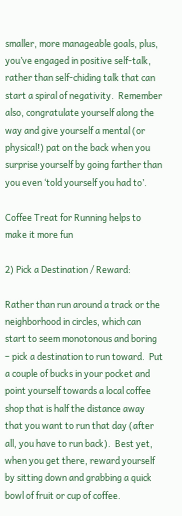smaller, more manageable goals, plus, you’ve engaged in positive self-talk, rather than self-chiding talk that can start a spiral of negativity.  Remember also, congratulate yourself along the way and give yourself a mental (or physical!) pat on the back when you surprise yourself by going farther than you even ‘told yourself you had to’.

Coffee Treat for Running helps to make it more fun

2) Pick a Destination / Reward:

Rather than run around a track or the neighborhood in circles, which can start to seem monotonous and boring – pick a destination to run toward.  Put a couple of bucks in your pocket and point yourself towards a local coffee shop that is half the distance away that you want to run that day (after all, you have to run back).  Best yet, when you get there, reward yourself by sitting down and grabbing a quick bowl of fruit or cup of coffee.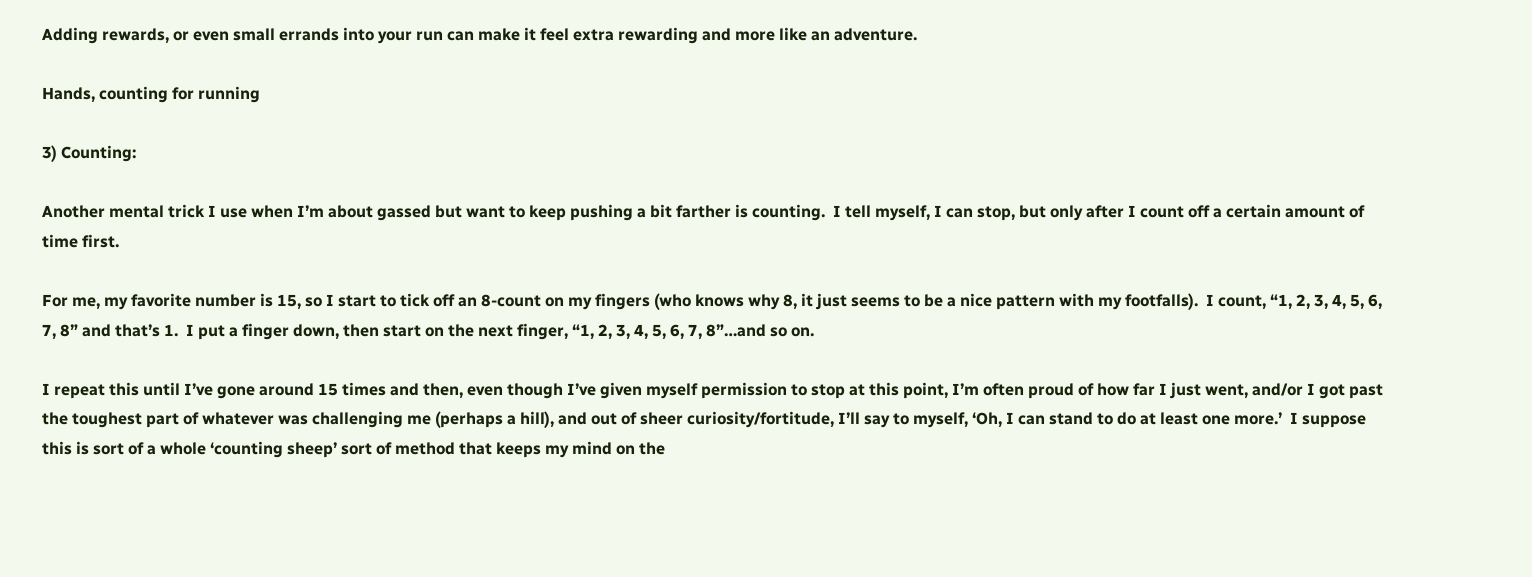Adding rewards, or even small errands into your run can make it feel extra rewarding and more like an adventure.

Hands, counting for running

3) Counting:

Another mental trick I use when I’m about gassed but want to keep pushing a bit farther is counting.  I tell myself, I can stop, but only after I count off a certain amount of time first.

For me, my favorite number is 15, so I start to tick off an 8-count on my fingers (who knows why 8, it just seems to be a nice pattern with my footfalls).  I count, “1, 2, 3, 4, 5, 6, 7, 8” and that’s 1.  I put a finger down, then start on the next finger, “1, 2, 3, 4, 5, 6, 7, 8”…and so on.

I repeat this until I’ve gone around 15 times and then, even though I’ve given myself permission to stop at this point, I’m often proud of how far I just went, and/or I got past the toughest part of whatever was challenging me (perhaps a hill), and out of sheer curiosity/fortitude, I’ll say to myself, ‘Oh, I can stand to do at least one more.’  I suppose this is sort of a whole ‘counting sheep’ sort of method that keeps my mind on the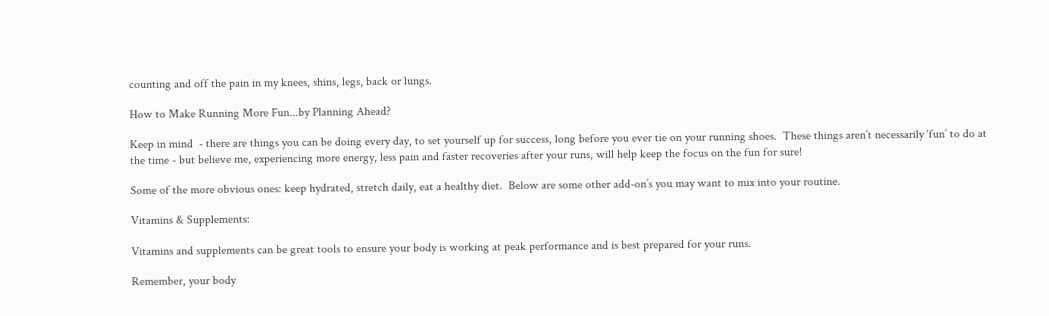counting and off the pain in my knees, shins, legs, back or lungs.

How to Make Running More Fun...by Planning Ahead?

Keep in mind  - there are things you can be doing every day, to set yourself up for success, long before you ever tie on your running shoes.  These things aren’t necessarily ‘fun’ to do at the time - but believe me, experiencing more energy, less pain and faster recoveries after your runs, will help keep the focus on the fun for sure!

Some of the more obvious ones: keep hydrated, stretch daily, eat a healthy diet.  Below are some other add-on’s you may want to mix into your routine.

Vitamins & Supplements:

Vitamins and supplements can be great tools to ensure your body is working at peak performance and is best prepared for your runs.

Remember, your body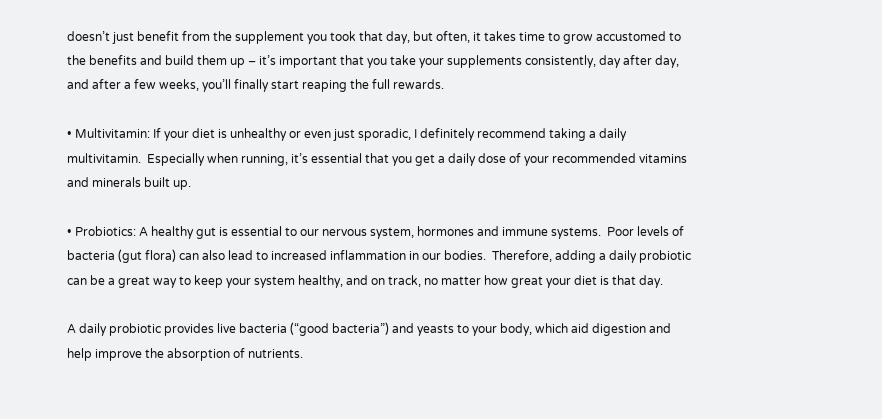doesn’t just benefit from the supplement you took that day, but often, it takes time to grow accustomed to the benefits and build them up – it’s important that you take your supplements consistently, day after day, and after a few weeks, you’ll finally start reaping the full rewards.

• Multivitamin: If your diet is unhealthy or even just sporadic, I definitely recommend taking a daily multivitamin.  Especially when running, it’s essential that you get a daily dose of your recommended vitamins and minerals built up.

• Probiotics: A healthy gut is essential to our nervous system, hormones and immune systems.  Poor levels of bacteria (gut flora) can also lead to increased inflammation in our bodies.  Therefore, adding a daily probiotic can be a great way to keep your system healthy, and on track, no matter how great your diet is that day.

A daily probiotic provides live bacteria (“good bacteria”) and yeasts to your body, which aid digestion and help improve the absorption of nutrients.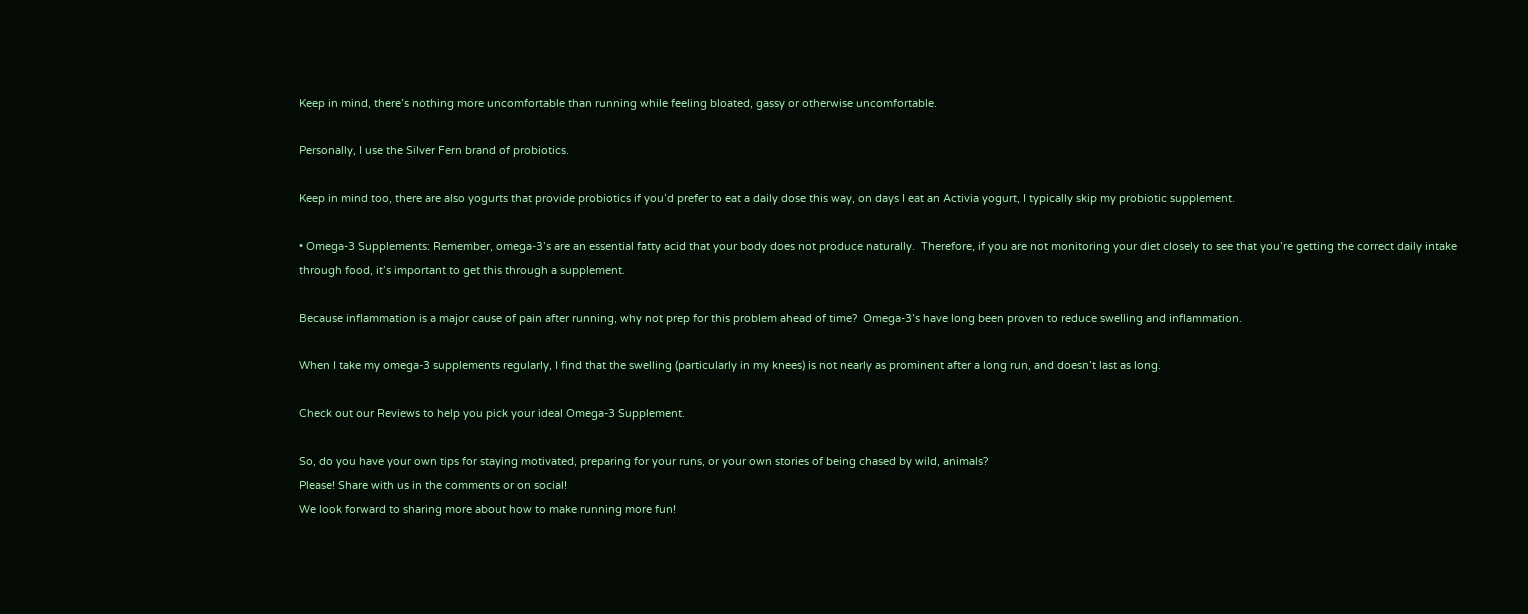Keep in mind, there’s nothing more uncomfortable than running while feeling bloated, gassy or otherwise uncomfortable.

Personally, I use the Silver Fern brand of probiotics.

Keep in mind too, there are also yogurts that provide probiotics if you’d prefer to eat a daily dose this way, on days I eat an Activia yogurt, I typically skip my probiotic supplement.

• Omega-3 Supplements: Remember, omega-3’s are an essential fatty acid that your body does not produce naturally.  Therefore, if you are not monitoring your diet closely to see that you’re getting the correct daily intake through food, it’s important to get this through a supplement.

Because inflammation is a major cause of pain after running, why not prep for this problem ahead of time?  Omega-3’s have long been proven to reduce swelling and inflammation.

When I take my omega-3 supplements regularly, I find that the swelling (particularly in my knees) is not nearly as prominent after a long run, and doesn’t last as long.

Check out our Reviews to help you pick your ideal Omega-3 Supplement.

So, do you have your own tips for staying motivated, preparing for your runs, or your own stories of being chased by wild, animals?
Please! Share with us in the comments or on social!
We look forward to sharing more about how to make running more fun!